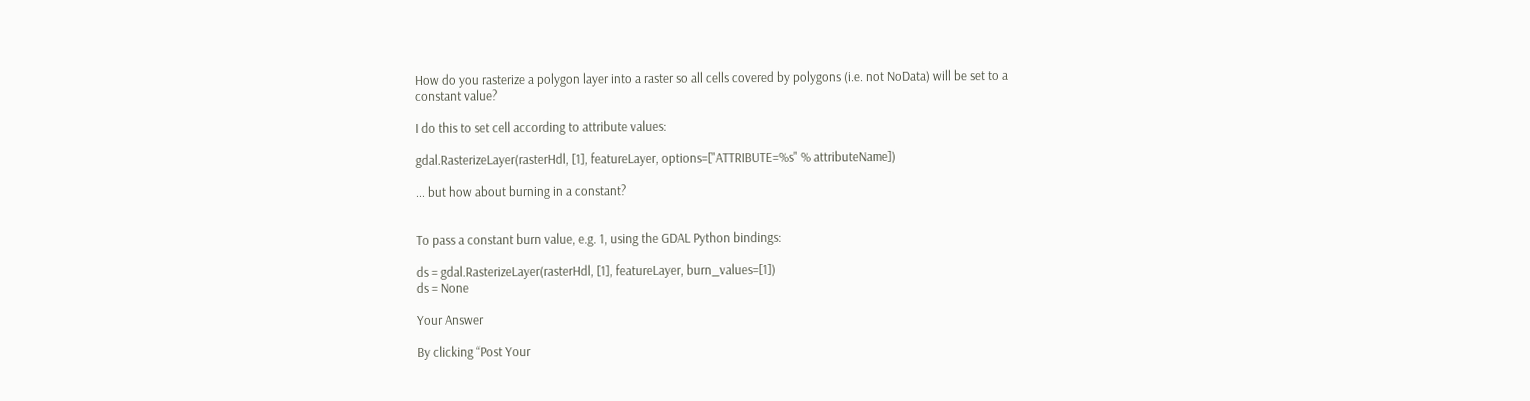How do you rasterize a polygon layer into a raster so all cells covered by polygons (i.e. not NoData) will be set to a constant value?

I do this to set cell according to attribute values:

gdal.RasterizeLayer(rasterHdl, [1], featureLayer, options=["ATTRIBUTE=%s" % attributeName])

... but how about burning in a constant?


To pass a constant burn value, e.g. 1, using the GDAL Python bindings:

ds = gdal.RasterizeLayer(rasterHdl, [1], featureLayer, burn_values=[1])
ds = None

Your Answer

By clicking “Post Your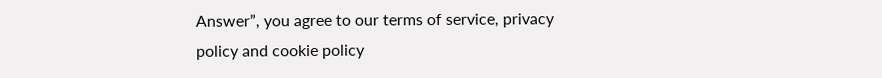Answer”, you agree to our terms of service, privacy policy and cookie policy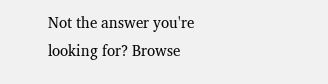Not the answer you're looking for? Browse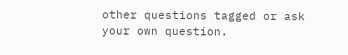other questions tagged or ask your own question.